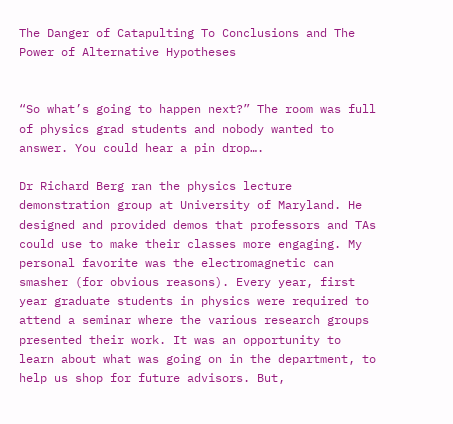The Danger of Catapulting To Conclusions and The Power of Alternative Hypotheses


“So what’s going to happen next?” The room was full of physics grad students and nobody wanted to answer. You could hear a pin drop….

Dr Richard Berg ran the physics lecture demonstration group at University of Maryland. He designed and provided demos that professors and TAs could use to make their classes more engaging. My personal favorite was the electromagnetic can smasher (for obvious reasons). Every year, first year graduate students in physics were required to attend a seminar where the various research groups presented their work. It was an opportunity to learn about what was going on in the department, to help us shop for future advisors. But,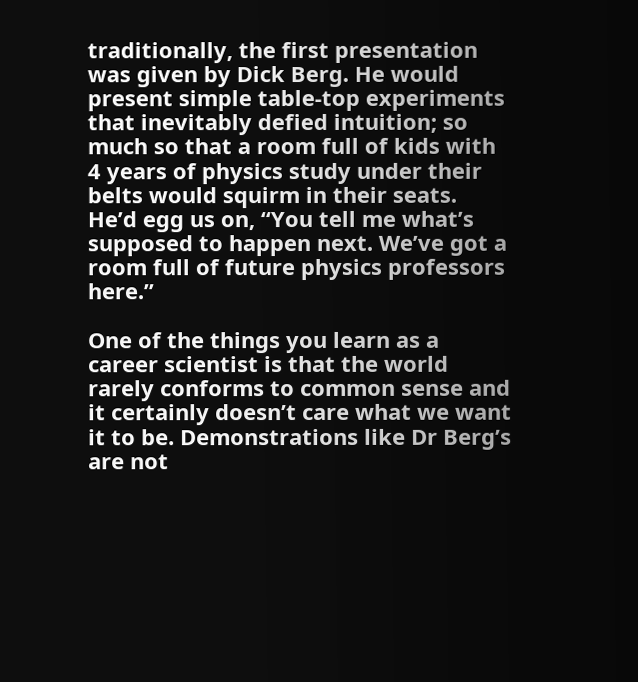traditionally, the first presentation was given by Dick Berg. He would present simple table-top experiments that inevitably defied intuition; so much so that a room full of kids with 4 years of physics study under their belts would squirm in their seats. He’d egg us on, “You tell me what’s supposed to happen next. We’ve got a room full of future physics professors here.”

One of the things you learn as a career scientist is that the world rarely conforms to common sense and it certainly doesn’t care what we want it to be. Demonstrations like Dr Berg’s are not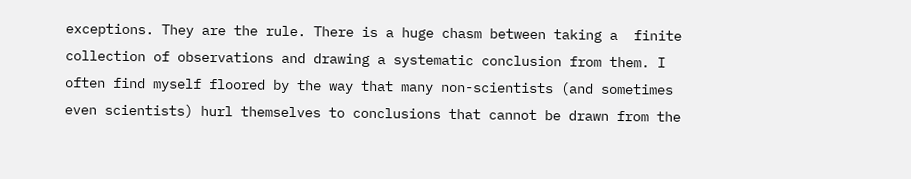exceptions. They are the rule. There is a huge chasm between taking a  finite collection of observations and drawing a systematic conclusion from them. I often find myself floored by the way that many non-scientists (and sometimes even scientists) hurl themselves to conclusions that cannot be drawn from the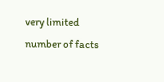very limited number of facts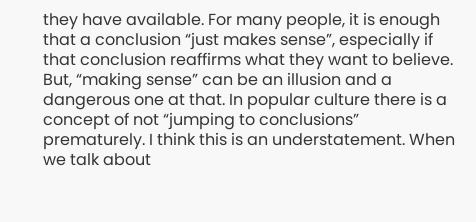they have available. For many people, it is enough that a conclusion “just makes sense”, especially if that conclusion reaffirms what they want to believe. But, “making sense” can be an illusion and a dangerous one at that. In popular culture there is a concept of not “jumping to conclusions” prematurely. I think this is an understatement. When we talk about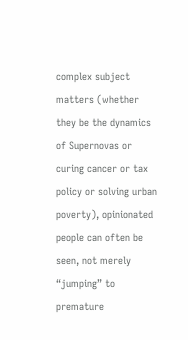complex subject matters (whether they be the dynamics of Supernovas or curing cancer or tax policy or solving urban poverty), opinionated people can often be seen, not merely “jumping” to premature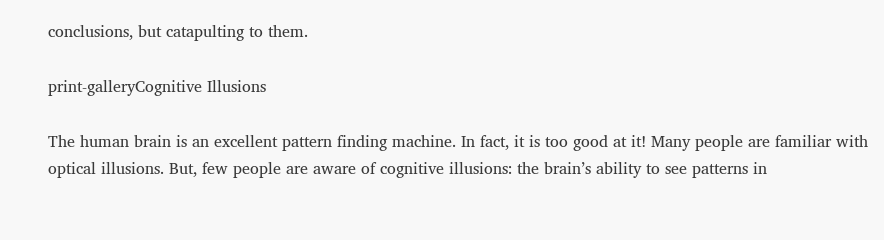conclusions, but catapulting to them.

print-galleryCognitive Illusions

The human brain is an excellent pattern finding machine. In fact, it is too good at it! Many people are familiar with optical illusions. But, few people are aware of cognitive illusions: the brain’s ability to see patterns in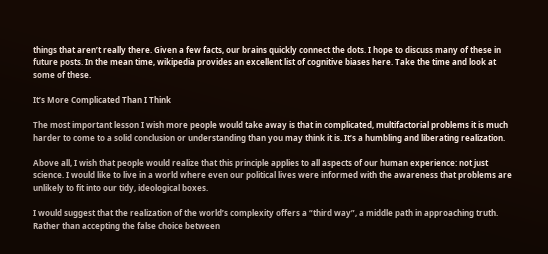things that aren’t really there. Given a few facts, our brains quickly connect the dots. I hope to discuss many of these in future posts. In the mean time, wikipedia provides an excellent list of cognitive biases here. Take the time and look at some of these.

It’s More Complicated Than I Think

The most important lesson I wish more people would take away is that in complicated, multifactorial problems it is much harder to come to a solid conclusion or understanding than you may think it is. It’s a humbling and liberating realization.

Above all, I wish that people would realize that this principle applies to all aspects of our human experience: not just science. I would like to live in a world where even our political lives were informed with the awareness that problems are unlikely to fit into our tidy, ideological boxes.

I would suggest that the realization of the world’s complexity offers a “third way”, a middle path in approaching truth. Rather than accepting the false choice between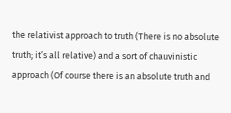the relativist approach to truth (There is no absolute truth; it’s all relative) and a sort of chauvinistic approach (Of course there is an absolute truth and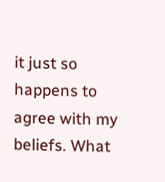it just so happens to agree with my beliefs. What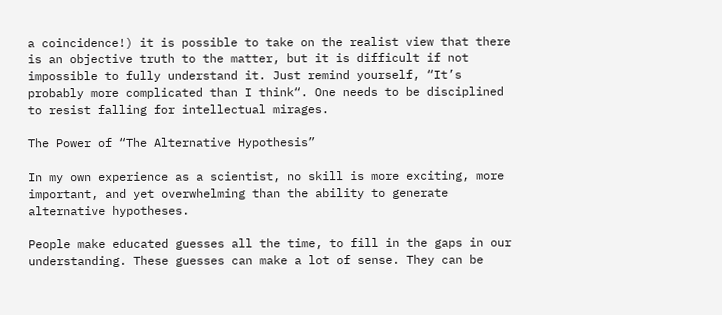a coincidence!) it is possible to take on the realist view that there is an objective truth to the matter, but it is difficult if not impossible to fully understand it. Just remind yourself, “It’s probably more complicated than I think“. One needs to be disciplined to resist falling for intellectual mirages.

The Power of “The Alternative Hypothesis”

In my own experience as a scientist, no skill is more exciting, more important, and yet overwhelming than the ability to generate alternative hypotheses.

People make educated guesses all the time, to fill in the gaps in our understanding. These guesses can make a lot of sense. They can be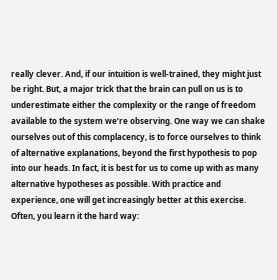really clever. And, if our intuition is well-trained, they might just be right. But, a major trick that the brain can pull on us is to underestimate either the complexity or the range of freedom available to the system we’re observing. One way we can shake ourselves out of this complacency, is to force ourselves to think of alternative explanations, beyond the first hypothesis to pop into our heads. In fact, it is best for us to come up with as many alternative hypotheses as possible. With practice and experience, one will get increasingly better at this exercise. Often, you learn it the hard way: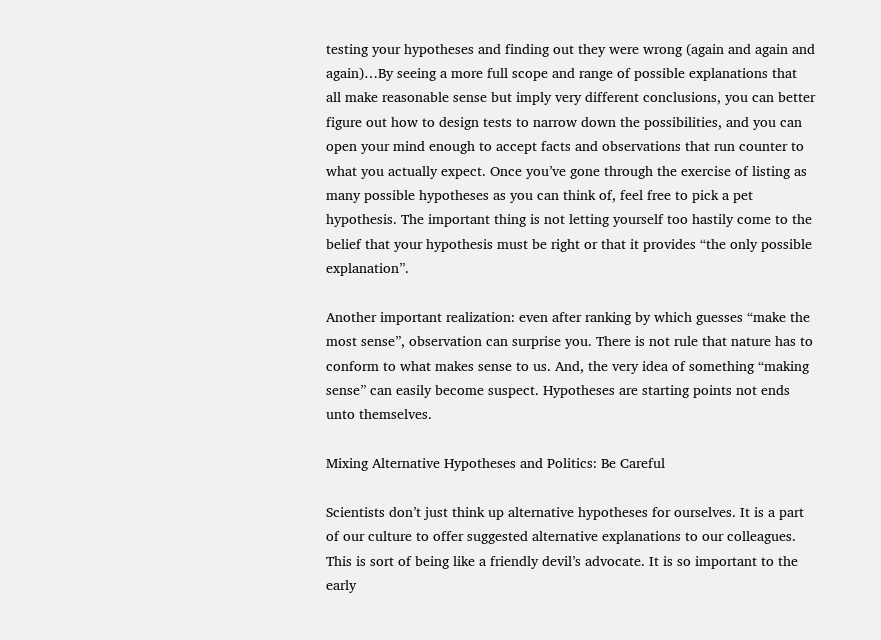testing your hypotheses and finding out they were wrong (again and again and again)…By seeing a more full scope and range of possible explanations that all make reasonable sense but imply very different conclusions, you can better figure out how to design tests to narrow down the possibilities, and you can open your mind enough to accept facts and observations that run counter to what you actually expect. Once you’ve gone through the exercise of listing as many possible hypotheses as you can think of, feel free to pick a pet hypothesis. The important thing is not letting yourself too hastily come to the belief that your hypothesis must be right or that it provides “the only possible explanation”.

Another important realization: even after ranking by which guesses “make the most sense”, observation can surprise you. There is not rule that nature has to conform to what makes sense to us. And, the very idea of something “making sense” can easily become suspect. Hypotheses are starting points not ends unto themselves.

Mixing Alternative Hypotheses and Politics: Be Careful

Scientists don’t just think up alternative hypotheses for ourselves. It is a part of our culture to offer suggested alternative explanations to our colleagues. This is sort of being like a friendly devil’s advocate. It is so important to the early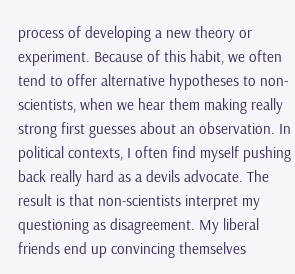process of developing a new theory or experiment. Because of this habit, we often tend to offer alternative hypotheses to non-scientists, when we hear them making really strong first guesses about an observation. In political contexts, I often find myself pushing back really hard as a devils advocate. The result is that non-scientists interpret my questioning as disagreement. My liberal friends end up convincing themselves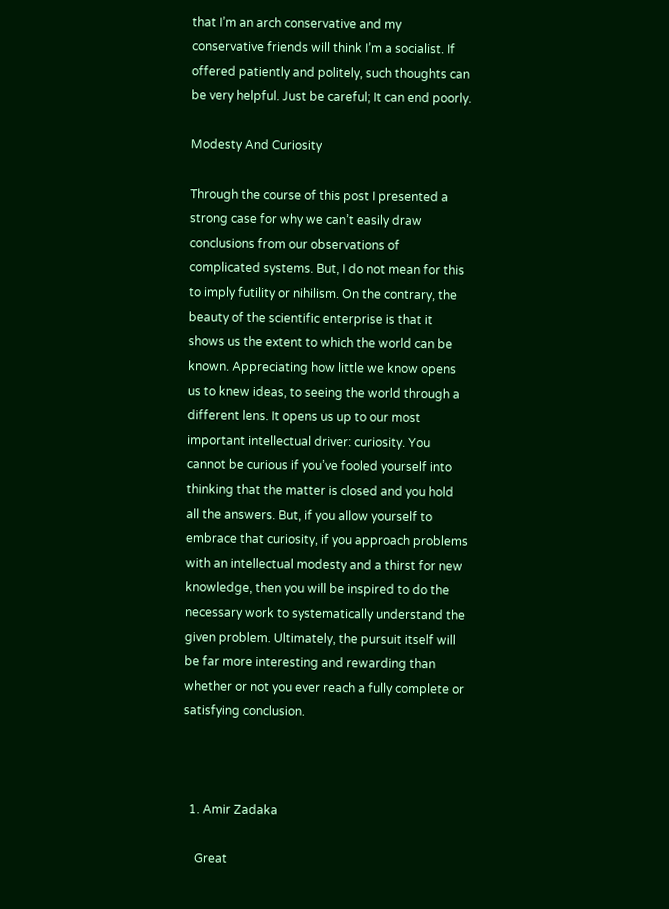that I’m an arch conservative and my conservative friends will think I’m a socialist. If offered patiently and politely, such thoughts can be very helpful. Just be careful; It can end poorly.

Modesty And Curiosity

Through the course of this post I presented a strong case for why we can’t easily draw conclusions from our observations of complicated systems. But, I do not mean for this to imply futility or nihilism. On the contrary, the beauty of the scientific enterprise is that it shows us the extent to which the world can be known. Appreciating how little we know opens us to knew ideas, to seeing the world through a different lens. It opens us up to our most important intellectual driver: curiosity. You cannot be curious if you’ve fooled yourself into thinking that the matter is closed and you hold all the answers. But, if you allow yourself to embrace that curiosity, if you approach problems with an intellectual modesty and a thirst for new knowledge, then you will be inspired to do the necessary work to systematically understand the given problem. Ultimately, the pursuit itself will be far more interesting and rewarding than whether or not you ever reach a fully complete or satisfying conclusion.



  1. Amir Zadaka

    Great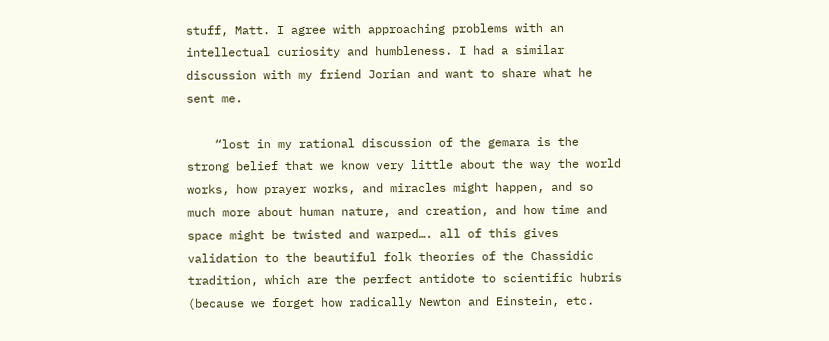stuff, Matt. I agree with approaching problems with an intellectual curiosity and humbleness. I had a similar discussion with my friend Jorian and want to share what he sent me.

    “lost in my rational discussion of the gemara is the strong belief that we know very little about the way the world works, how prayer works, and miracles might happen, and so much more about human nature, and creation, and how time and space might be twisted and warped…. all of this gives validation to the beautiful folk theories of the Chassidic tradition, which are the perfect antidote to scientific hubris (because we forget how radically Newton and Einstein, etc.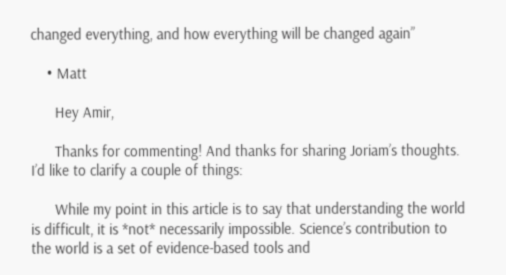changed everything, and how everything will be changed again”

    • Matt

      Hey Amir,

      Thanks for commenting! And thanks for sharing Joriam’s thoughts. I’d like to clarify a couple of things:

      While my point in this article is to say that understanding the world is difficult, it is *not* necessarily impossible. Science’s contribution to the world is a set of evidence-based tools and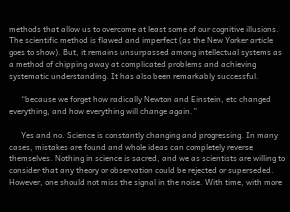methods that allow us to overcome at least some of our cognitive illusions. The scientific method is flawed and imperfect (as the New Yorker article goes to show). But, it remains unsurpassed among intellectual systems as a method of chipping away at complicated problems and achieving systematic understanding. It has also been remarkably successful.

      “because we forget how radically Newton and Einstein, etc changed everything, and how everything will change again.”

      Yes and no. Science is constantly changing and progressing. In many cases, mistakes are found and whole ideas can completely reverse themselves. Nothing in science is sacred, and we as scientists are willing to consider that any theory or observation could be rejected or superseded. However, one should not miss the signal in the noise. With time, with more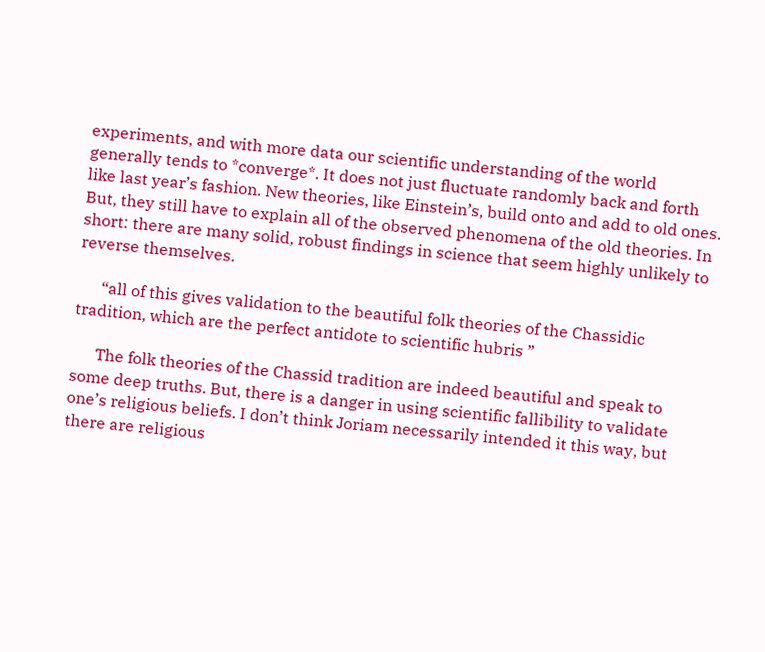experiments, and with more data our scientific understanding of the world generally tends to *converge*. It does not just fluctuate randomly back and forth like last year’s fashion. New theories, like Einstein’s, build onto and add to old ones. But, they still have to explain all of the observed phenomena of the old theories. In short: there are many solid, robust findings in science that seem highly unlikely to reverse themselves.

      “all of this gives validation to the beautiful folk theories of the Chassidic tradition, which are the perfect antidote to scientific hubris ”

      The folk theories of the Chassid tradition are indeed beautiful and speak to some deep truths. But, there is a danger in using scientific fallibility to validate one’s religious beliefs. I don’t think Joriam necessarily intended it this way, but there are religious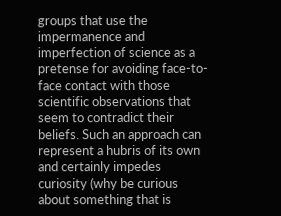groups that use the impermanence and imperfection of science as a pretense for avoiding face-to-face contact with those scientific observations that seem to contradict their beliefs. Such an approach can represent a hubris of its own and certainly impedes curiosity (why be curious about something that is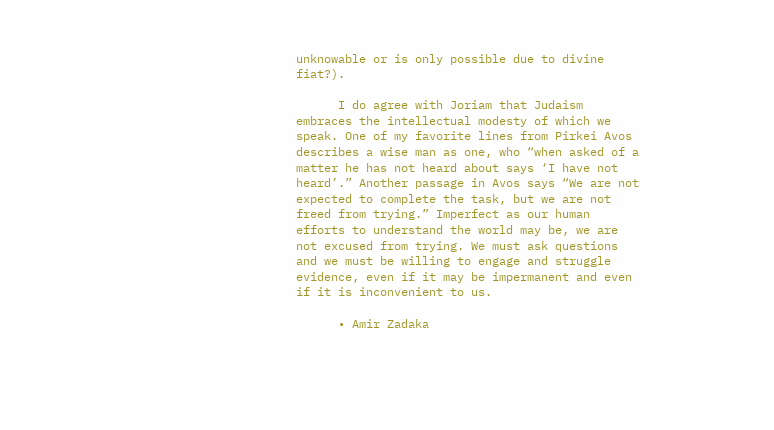unknowable or is only possible due to divine fiat?).

      I do agree with Joriam that Judaism embraces the intellectual modesty of which we speak. One of my favorite lines from Pirkei Avos describes a wise man as one, who “when asked of a matter he has not heard about says ‘I have not heard’.” Another passage in Avos says “We are not expected to complete the task, but we are not freed from trying.” Imperfect as our human efforts to understand the world may be, we are not excused from trying. We must ask questions and we must be willing to engage and struggle evidence, even if it may be impermanent and even if it is inconvenient to us.

      • Amir Zadaka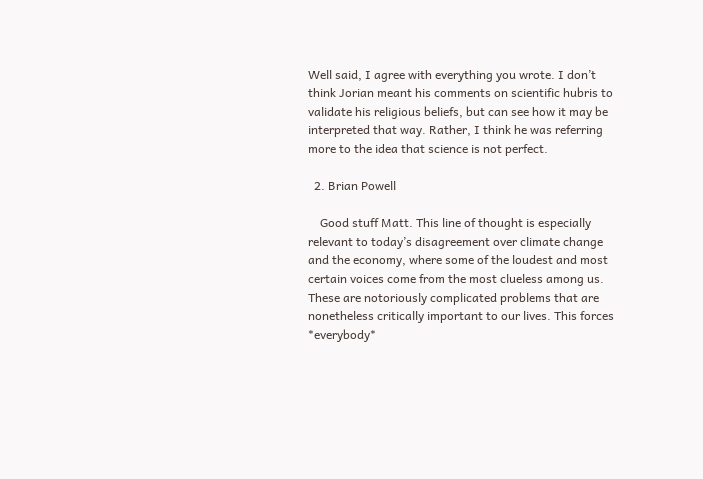Well said, I agree with everything you wrote. I don’t think Jorian meant his comments on scientific hubris to validate his religious beliefs, but can see how it may be interpreted that way. Rather, I think he was referring more to the idea that science is not perfect.

  2. Brian Powell

    Good stuff Matt. This line of thought is especially relevant to today’s disagreement over climate change and the economy, where some of the loudest and most certain voices come from the most clueless among us. These are notoriously complicated problems that are nonetheless critically important to our lives. This forces *everybody*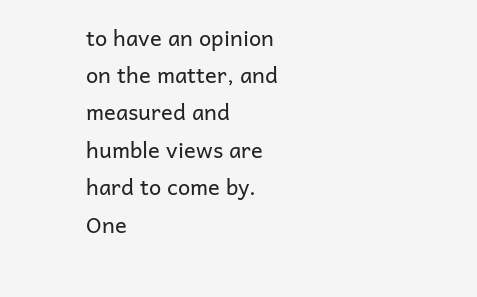to have an opinion on the matter, and measured and humble views are hard to come by. One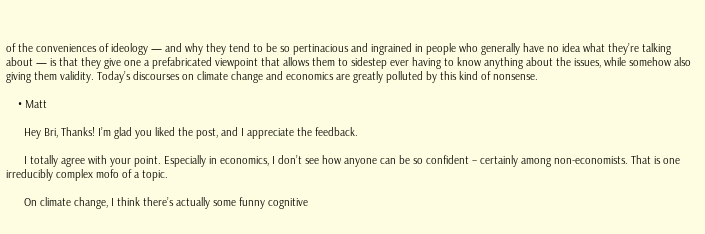of the conveniences of ideology — and why they tend to be so pertinacious and ingrained in people who generally have no idea what they’re talking about — is that they give one a prefabricated viewpoint that allows them to sidestep ever having to know anything about the issues, while somehow also giving them validity. Today’s discourses on climate change and economics are greatly polluted by this kind of nonsense.

    • Matt

      Hey Bri, Thanks! I’m glad you liked the post, and I appreciate the feedback.

      I totally agree with your point. Especially in economics, I don’t see how anyone can be so confident – certainly among non-economists. That is one irreducibly complex mofo of a topic.

      On climate change, I think there’s actually some funny cognitive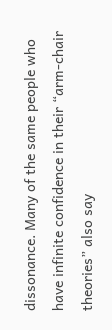dissonance. Many of the same people who have infinite confidence in their “arm-chair theories” also say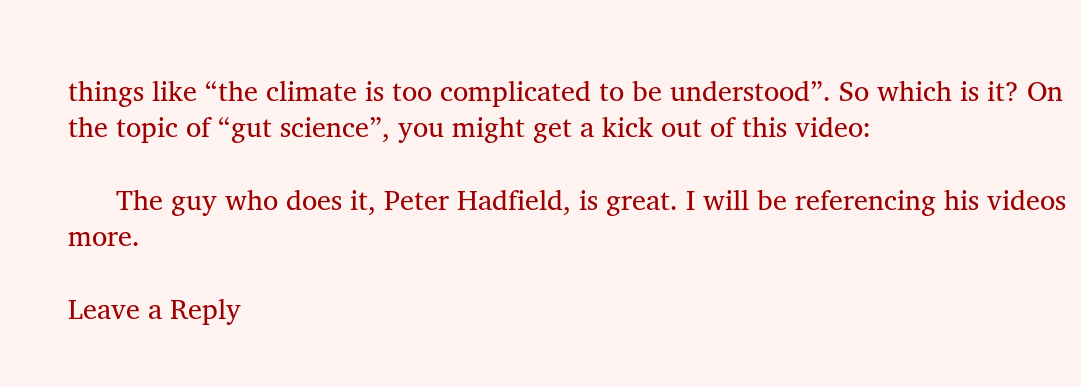things like “the climate is too complicated to be understood”. So which is it? On the topic of “gut science”, you might get a kick out of this video:

      The guy who does it, Peter Hadfield, is great. I will be referencing his videos more.

Leave a Reply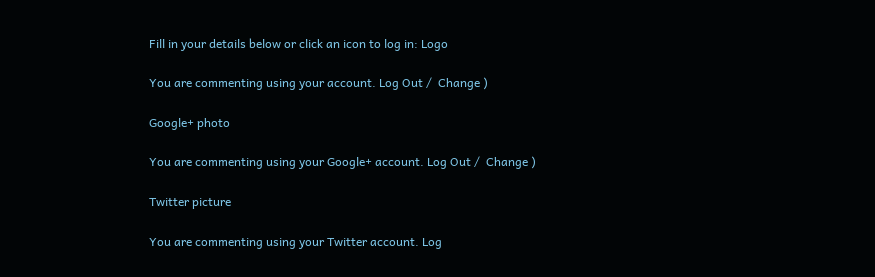Fill in your details below or click an icon to log in: Logo

You are commenting using your account. Log Out /  Change )

Google+ photo

You are commenting using your Google+ account. Log Out /  Change )

Twitter picture

You are commenting using your Twitter account. Log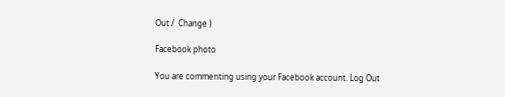Out /  Change )

Facebook photo

You are commenting using your Facebook account. Log Out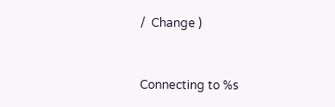/  Change )


Connecting to %s